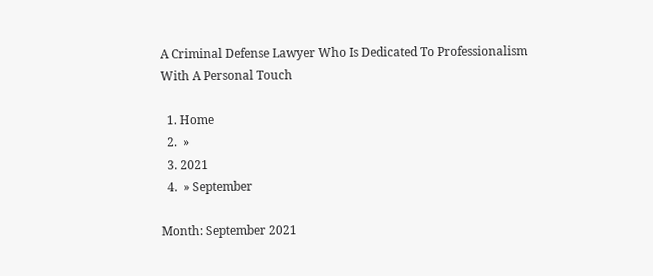A Criminal Defense Lawyer Who Is Dedicated To Professionalism With A Personal Touch

  1. Home
  2.  »
  3. 2021
  4.  » September

Month: September 2021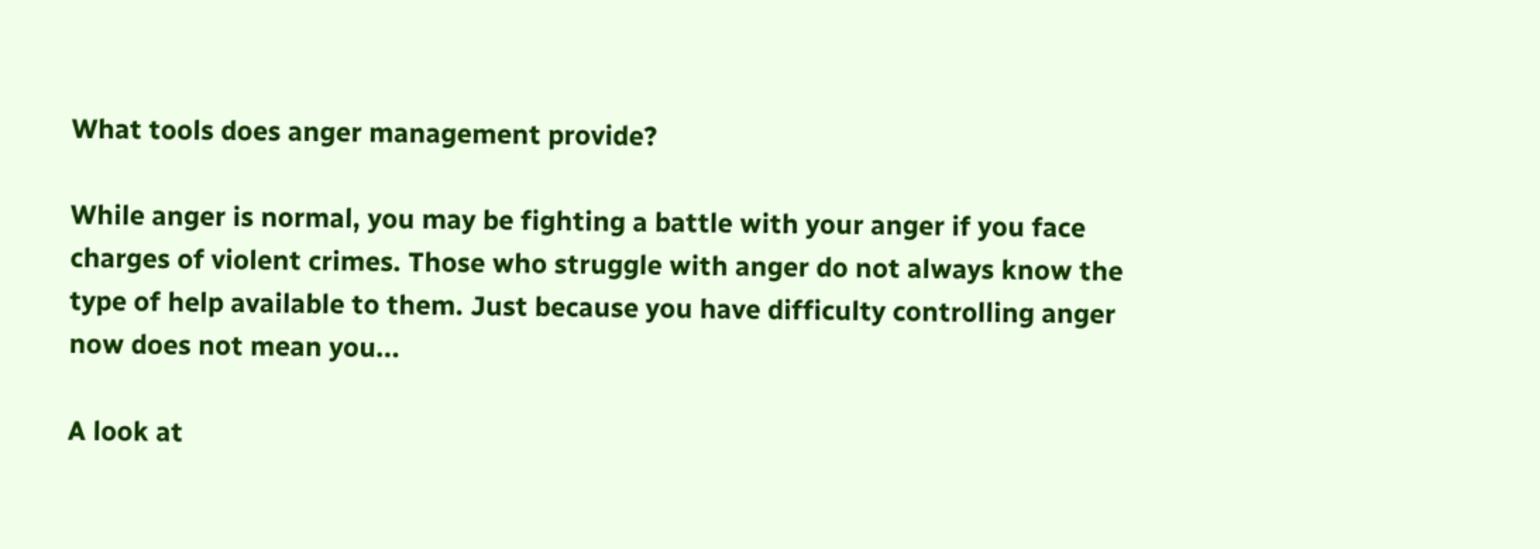What tools does anger management provide?

While anger is normal, you may be fighting a battle with your anger if you face charges of violent crimes. Those who struggle with anger do not always know the type of help available to them. Just because you have difficulty controlling anger now does not mean you...

A look at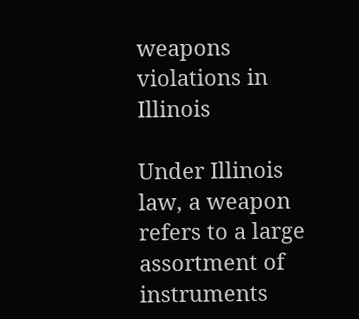weapons violations in Illinois

Under Illinois law, a weapon refers to a large assortment of instruments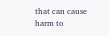that can cause harm to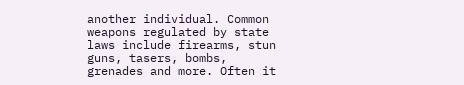another individual. Common weapons regulated by state laws include firearms, stun guns, tasers, bombs, grenades and more. Often it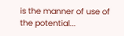is the manner of use of the potential...